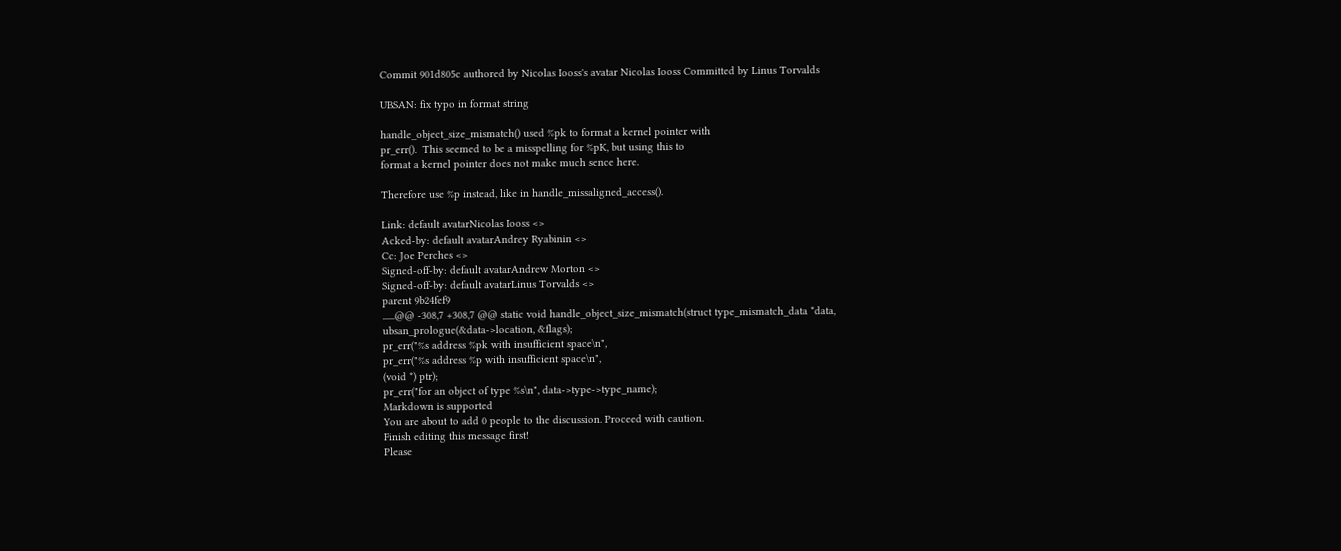Commit 901d805c authored by Nicolas Iooss's avatar Nicolas Iooss Committed by Linus Torvalds

UBSAN: fix typo in format string

handle_object_size_mismatch() used %pk to format a kernel pointer with
pr_err().  This seemed to be a misspelling for %pK, but using this to
format a kernel pointer does not make much sence here.

Therefore use %p instead, like in handle_missaligned_access().

Link: default avatarNicolas Iooss <>
Acked-by: default avatarAndrey Ryabinin <>
Cc: Joe Perches <>
Signed-off-by: default avatarAndrew Morton <>
Signed-off-by: default avatarLinus Torvalds <>
parent 9b24fef9
......@@ -308,7 +308,7 @@ static void handle_object_size_mismatch(struct type_mismatch_data *data,
ubsan_prologue(&data->location, &flags);
pr_err("%s address %pk with insufficient space\n",
pr_err("%s address %p with insufficient space\n",
(void *) ptr);
pr_err("for an object of type %s\n", data->type->type_name);
Markdown is supported
You are about to add 0 people to the discussion. Proceed with caution.
Finish editing this message first!
Please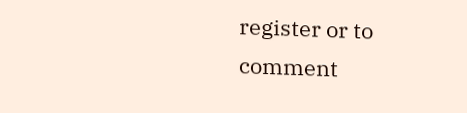register or to comment